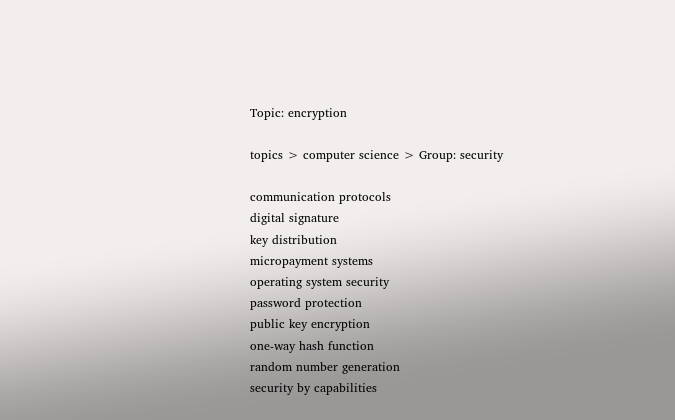Topic: encryption

topics > computer science > Group: security

communication protocols
digital signature
key distribution
micropayment systems
operating system security
password protection
public key encryption
one-way hash function
random number generation
security by capabilities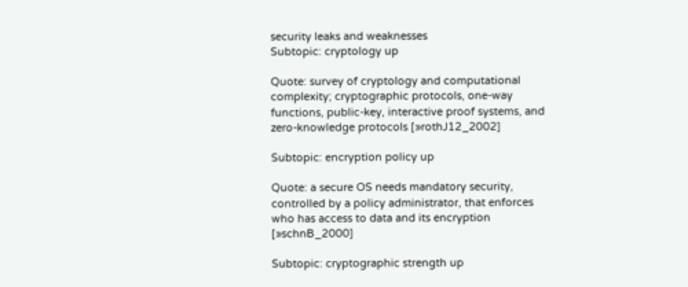security leaks and weaknesses
Subtopic: cryptology up

Quote: survey of cryptology and computational complexity; cryptographic protocols, one-way functions, public-key, interactive proof systems, and zero-knowledge protocols [»rothJ12_2002]

Subtopic: encryption policy up

Quote: a secure OS needs mandatory security, controlled by a policy administrator, that enforces who has access to data and its encryption [»schnB_2000]

Subtopic: cryptographic strength up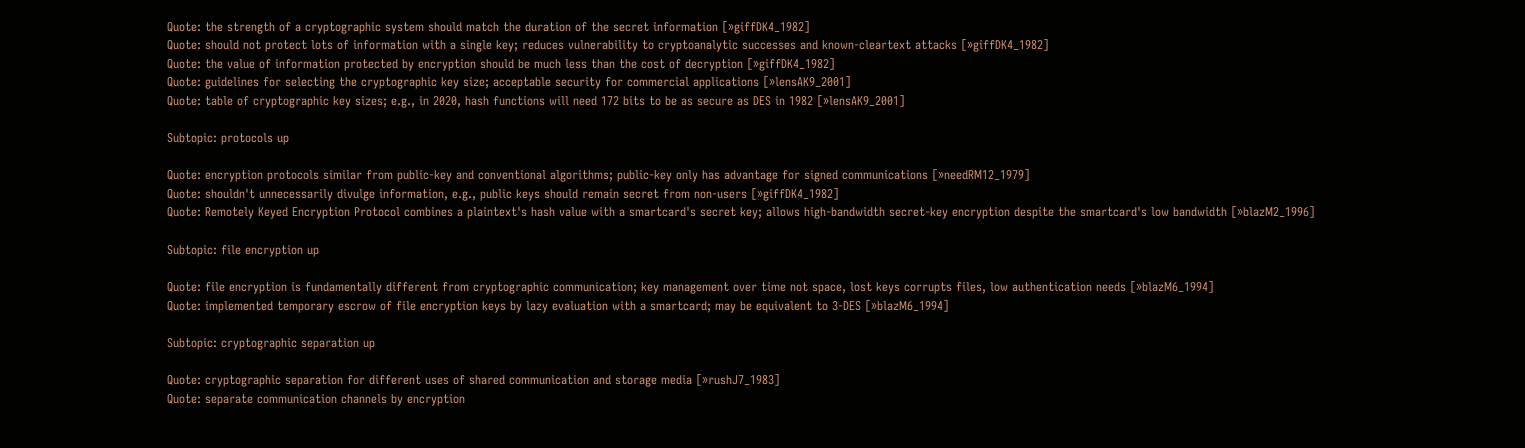Quote: the strength of a cryptographic system should match the duration of the secret information [»giffDK4_1982]
Quote: should not protect lots of information with a single key; reduces vulnerability to cryptoanalytic successes and known-cleartext attacks [»giffDK4_1982]
Quote: the value of information protected by encryption should be much less than the cost of decryption [»giffDK4_1982]
Quote: guidelines for selecting the cryptographic key size; acceptable security for commercial applications [»lensAK9_2001]
Quote: table of cryptographic key sizes; e.g., in 2020, hash functions will need 172 bits to be as secure as DES in 1982 [»lensAK9_2001]

Subtopic: protocols up

Quote: encryption protocols similar from public-key and conventional algorithms; public-key only has advantage for signed communications [»needRM12_1979]
Quote: shouldn't unnecessarily divulge information, e.g., public keys should remain secret from non-users [»giffDK4_1982]
Quote: Remotely Keyed Encryption Protocol combines a plaintext's hash value with a smartcard's secret key; allows high-bandwidth secret-key encryption despite the smartcard's low bandwidth [»blazM2_1996]

Subtopic: file encryption up

Quote: file encryption is fundamentally different from cryptographic communication; key management over time not space, lost keys corrupts files, low authentication needs [»blazM6_1994]
Quote: implemented temporary escrow of file encryption keys by lazy evaluation with a smartcard; may be equivalent to 3-DES [»blazM6_1994]

Subtopic: cryptographic separation up

Quote: cryptographic separation for different uses of shared communication and storage media [»rushJ7_1983]
Quote: separate communication channels by encryption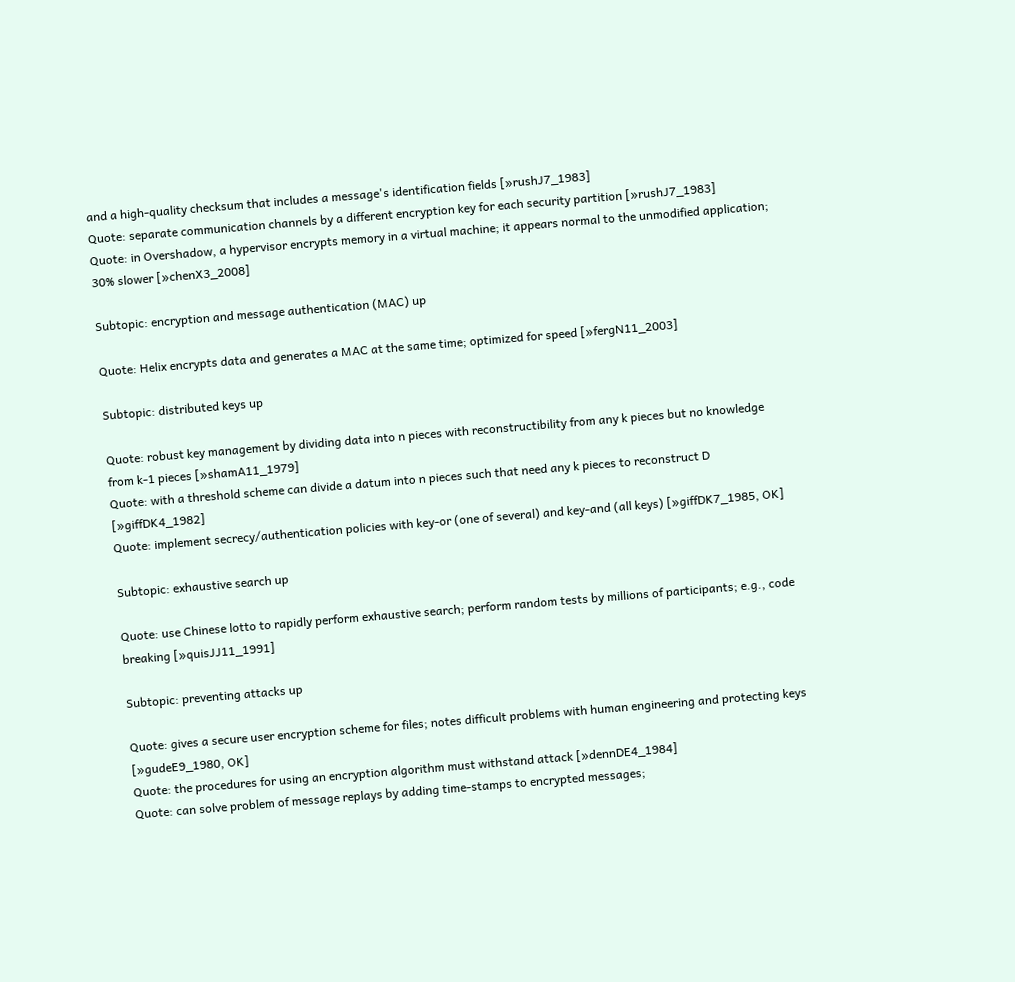and a high-quality checksum that includes a message's identification fields [»rushJ7_1983]
Quote: separate communication channels by a different encryption key for each security partition [»rushJ7_1983]
Quote: in Overshadow, a hypervisor encrypts memory in a virtual machine; it appears normal to the unmodified application; 30% slower [»chenX3_2008]

Subtopic: encryption and message authentication (MAC) up

Quote: Helix encrypts data and generates a MAC at the same time; optimized for speed [»fergN11_2003]

Subtopic: distributed keys up

Quote: robust key management by dividing data into n pieces with reconstructibility from any k pieces but no knowledge from k-1 pieces [»shamA11_1979]
Quote: with a threshold scheme can divide a datum into n pieces such that need any k pieces to reconstruct D [»giffDK4_1982]
Quote: implement secrecy/authentication policies with key-or (one of several) and key-and (all keys) [»giffDK7_1985, OK]

Subtopic: exhaustive search up

Quote: use Chinese lotto to rapidly perform exhaustive search; perform random tests by millions of participants; e.g., code breaking [»quisJJ11_1991]

Subtopic: preventing attacks up

Quote: gives a secure user encryption scheme for files; notes difficult problems with human engineering and protecting keys [»gudeE9_1980, OK]
Quote: the procedures for using an encryption algorithm must withstand attack [»dennDE4_1984]
Quote: can solve problem of message replays by adding time-stamps to encrypted messages;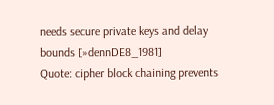needs secure private keys and delay bounds [»dennDE8_1981]
Quote: cipher block chaining prevents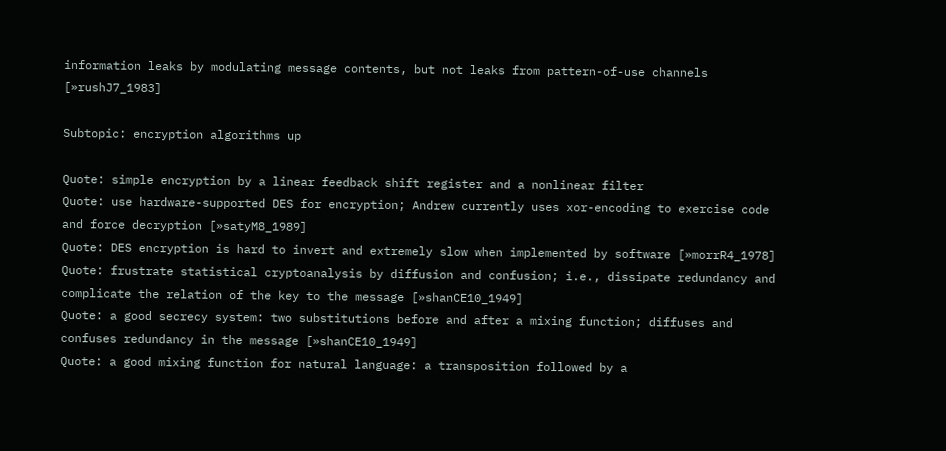information leaks by modulating message contents, but not leaks from pattern-of-use channels [»rushJ7_1983]

Subtopic: encryption algorithms up

Quote: simple encryption by a linear feedback shift register and a nonlinear filter
Quote: use hardware-supported DES for encryption; Andrew currently uses xor-encoding to exercise code and force decryption [»satyM8_1989]
Quote: DES encryption is hard to invert and extremely slow when implemented by software [»morrR4_1978]
Quote: frustrate statistical cryptoanalysis by diffusion and confusion; i.e., dissipate redundancy and complicate the relation of the key to the message [»shanCE10_1949]
Quote: a good secrecy system: two substitutions before and after a mixing function; diffuses and confuses redundancy in the message [»shanCE10_1949]
Quote: a good mixing function for natural language: a transposition followed by a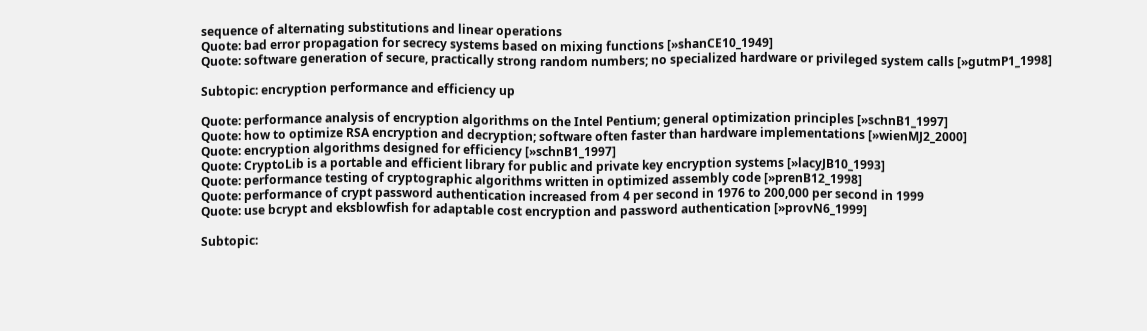sequence of alternating substitutions and linear operations
Quote: bad error propagation for secrecy systems based on mixing functions [»shanCE10_1949]
Quote: software generation of secure, practically strong random numbers; no specialized hardware or privileged system calls [»gutmP1_1998]

Subtopic: encryption performance and efficiency up

Quote: performance analysis of encryption algorithms on the Intel Pentium; general optimization principles [»schnB1_1997]
Quote: how to optimize RSA encryption and decryption; software often faster than hardware implementations [»wienMJ2_2000]
Quote: encryption algorithms designed for efficiency [»schnB1_1997]
Quote: CryptoLib is a portable and efficient library for public and private key encryption systems [»lacyJB10_1993]
Quote: performance testing of cryptographic algorithms written in optimized assembly code [»prenB12_1998]
Quote: performance of crypt password authentication increased from 4 per second in 1976 to 200,000 per second in 1999
Quote: use bcrypt and eksblowfish for adaptable cost encryption and password authentication [»provN6_1999]

Subtopic: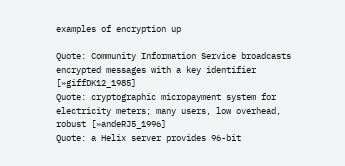examples of encryption up

Quote: Community Information Service broadcasts encrypted messages with a key identifier [»giffDK12_1985]
Quote: cryptographic micropayment system for electricity meters; many users, low overhead, robust [»andeRJ5_1996]
Quote: a Helix server provides 96-bit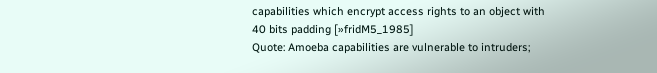capabilities which encrypt access rights to an object with 40 bits padding [»fridM5_1985]
Quote: Amoeba capabilities are vulnerable to intruders;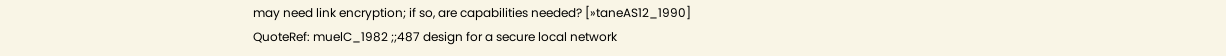may need link encryption; if so, are capabilities needed? [»taneAS12_1990]
QuoteRef: muelC_1982 ;;487 design for a secure local network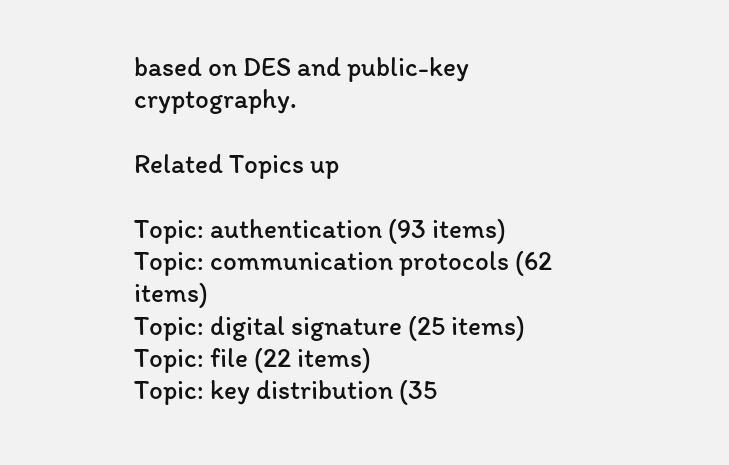based on DES and public-key cryptography.

Related Topics up

Topic: authentication (93 items)
Topic: communication protocols (62 items)
Topic: digital signature (25 items)
Topic: file (22 items)
Topic: key distribution (35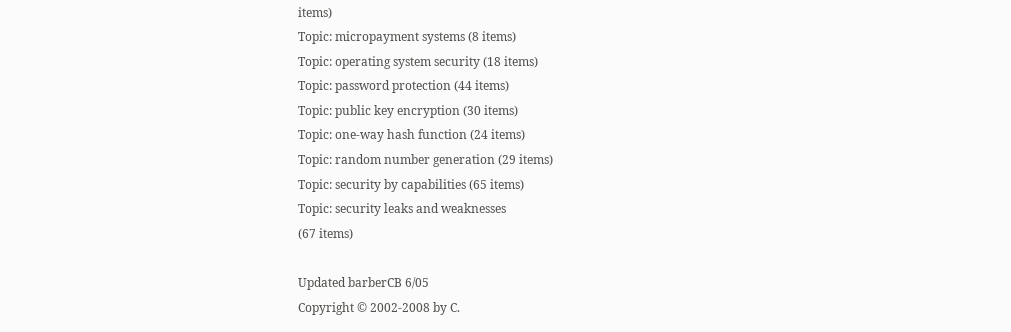items)
Topic: micropayment systems (8 items)
Topic: operating system security (18 items)
Topic: password protection (44 items)
Topic: public key encryption (30 items)
Topic: one-way hash function (24 items)
Topic: random number generation (29 items)
Topic: security by capabilities (65 items)
Topic: security leaks and weaknesses
(67 items)

Updated barberCB 6/05
Copyright © 2002-2008 by C.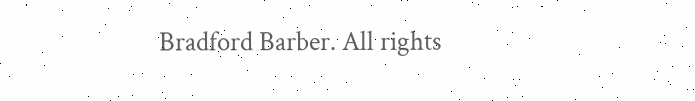Bradford Barber. All rights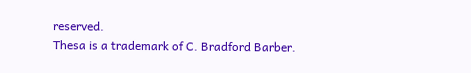reserved.
Thesa is a trademark of C. Bradford Barber.